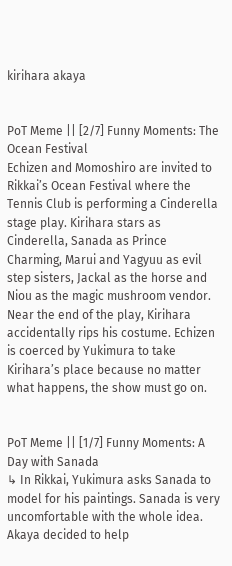kirihara akaya


PoT Meme || [2/7] Funny Moments: The Ocean Festival
Echizen and Momoshiro are invited to Rikkai’s Ocean Festival where the Tennis Club is performing a Cinderella stage play. Kirihara stars as Cinderella, Sanada as Prince Charming, Marui and Yagyuu as evil step sisters, Jackal as the horse and Niou as the magic mushroom vendor. Near the end of the play, Kirihara accidentally rips his costume. Echizen is coerced by Yukimura to take Kirihara’s place because no matter what happens, the show must go on.


PoT Meme || [1/7] Funny Moments: A Day with Sanada
↳ In Rikkai, Yukimura asks Sanada to model for his paintings. Sanada is very uncomfortable with the whole idea. Akaya decided to help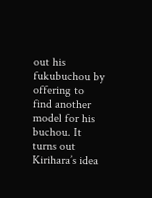out his fukubuchou by offering to find another model for his buchou. It turns out Kirihara’s idea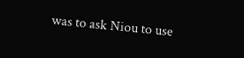was to ask Niou to use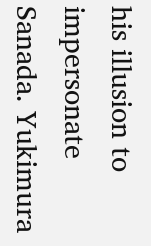his illusion to impersonate Sanada. Yukimura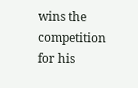wins the competition for his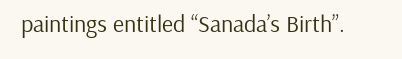paintings entitled “Sanada’s Birth”.